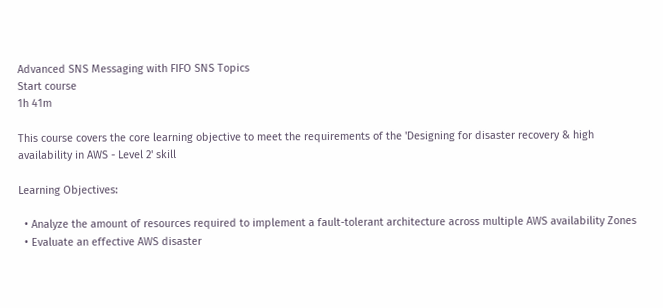Advanced SNS Messaging with FIFO SNS Topics
Start course
1h 41m

This course covers the core learning objective to meet the requirements of the 'Designing for disaster recovery & high availability in AWS - Level 2' skill

Learning Objectives:

  • Analyze the amount of resources required to implement a fault-tolerant architecture across multiple AWS availability Zones
  • Evaluate an effective AWS disaster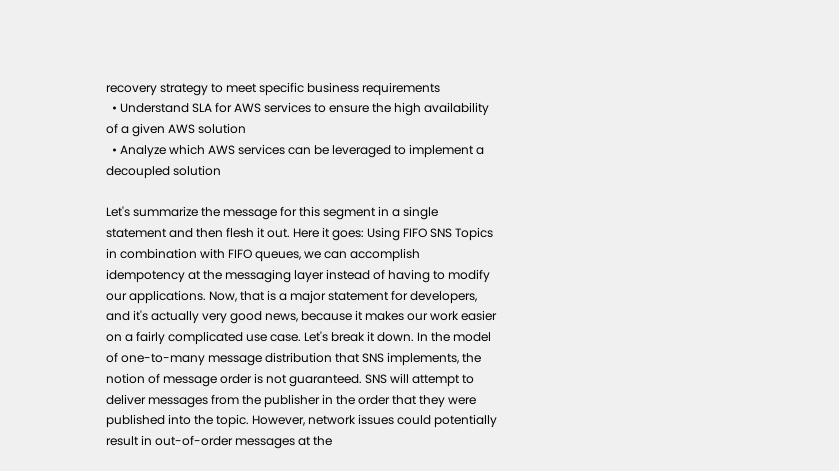recovery strategy to meet specific business requirements
  • Understand SLA for AWS services to ensure the high availability of a given AWS solution
  • Analyze which AWS services can be leveraged to implement a decoupled solution

Let's summarize the message for this segment in a single statement and then flesh it out. Here it goes: Using FIFO SNS Topics in combination with FIFO queues, we can accomplish idempotency at the messaging layer instead of having to modify our applications. Now, that is a major statement for developers, and it's actually very good news, because it makes our work easier on a fairly complicated use case. Let's break it down. In the model of one-to-many message distribution that SNS implements, the notion of message order is not guaranteed. SNS will attempt to deliver messages from the publisher in the order that they were published into the topic. However, network issues could potentially result in out-of-order messages at the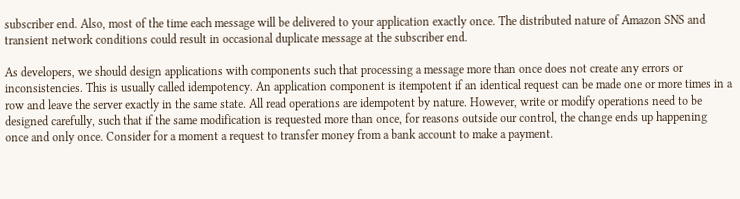subscriber end. Also, most of the time each message will be delivered to your application exactly once. The distributed nature of Amazon SNS and transient network conditions could result in occasional duplicate message at the subscriber end.

As developers, we should design applications with components such that processing a message more than once does not create any errors or inconsistencies. This is usually called idempotency. An application component is itempotent if an identical request can be made one or more times in a row and leave the server exactly in the same state. All read operations are idempotent by nature. However, write or modify operations need to be designed carefully, such that if the same modification is requested more than once, for reasons outside our control, the change ends up happening once and only once. Consider for a moment a request to transfer money from a bank account to make a payment.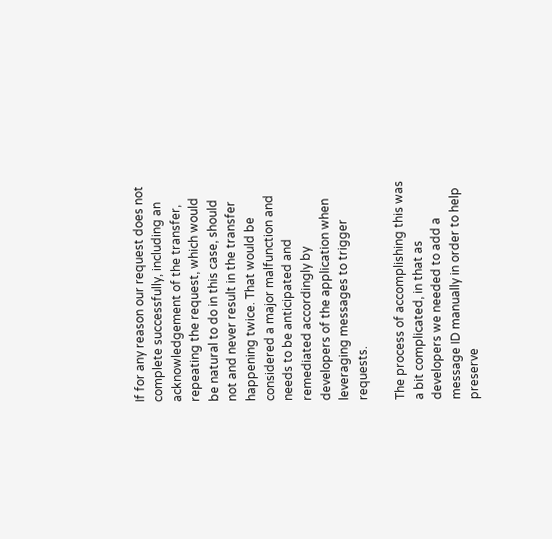If for any reason our request does not complete successfully, including an acknowledgement of the transfer, repeating the request, which would be natural to do in this case, should not and never result in the transfer happening twice. That would be considered a major malfunction and needs to be anticipated and remediated accordingly by developers of the application when leveraging messages to trigger requests.

The process of accomplishing this was a bit complicated, in that as developers we needed to add a message ID manually in order to help preserve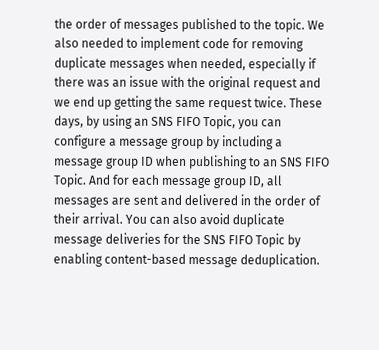the order of messages published to the topic. We also needed to implement code for removing duplicate messages when needed, especially if there was an issue with the original request and we end up getting the same request twice. These days, by using an SNS FIFO Topic, you can configure a message group by including a message group ID when publishing to an SNS FIFO Topic. And for each message group ID, all messages are sent and delivered in the order of their arrival. You can also avoid duplicate message deliveries for the SNS FIFO Topic by enabling content-based message deduplication.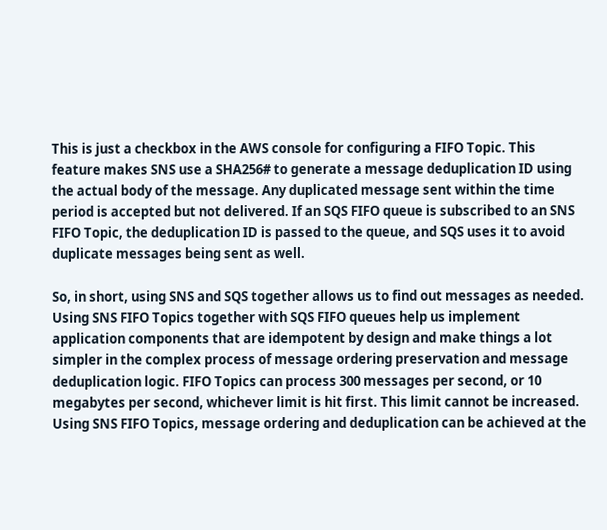This is just a checkbox in the AWS console for configuring a FIFO Topic. This feature makes SNS use a SHA256# to generate a message deduplication ID using the actual body of the message. Any duplicated message sent within the time period is accepted but not delivered. If an SQS FIFO queue is subscribed to an SNS FIFO Topic, the deduplication ID is passed to the queue, and SQS uses it to avoid duplicate messages being sent as well.

So, in short, using SNS and SQS together allows us to find out messages as needed. Using SNS FIFO Topics together with SQS FIFO queues help us implement application components that are idempotent by design and make things a lot simpler in the complex process of message ordering preservation and message deduplication logic. FIFO Topics can process 300 messages per second, or 10 megabytes per second, whichever limit is hit first. This limit cannot be increased. Using SNS FIFO Topics, message ordering and deduplication can be achieved at the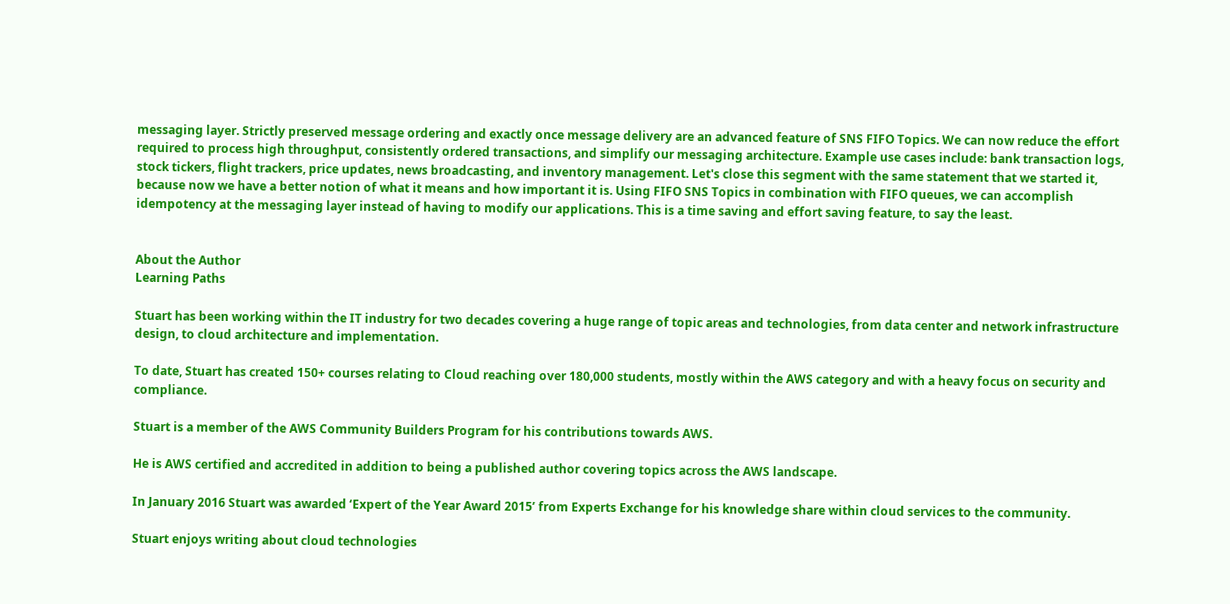messaging layer. Strictly preserved message ordering and exactly once message delivery are an advanced feature of SNS FIFO Topics. We can now reduce the effort required to process high throughput, consistently ordered transactions, and simplify our messaging architecture. Example use cases include: bank transaction logs, stock tickers, flight trackers, price updates, news broadcasting, and inventory management. Let's close this segment with the same statement that we started it, because now we have a better notion of what it means and how important it is. Using FIFO SNS Topics in combination with FIFO queues, we can accomplish idempotency at the messaging layer instead of having to modify our applications. This is a time saving and effort saving feature, to say the least.


About the Author
Learning Paths

Stuart has been working within the IT industry for two decades covering a huge range of topic areas and technologies, from data center and network infrastructure design, to cloud architecture and implementation.

To date, Stuart has created 150+ courses relating to Cloud reaching over 180,000 students, mostly within the AWS category and with a heavy focus on security and compliance.

Stuart is a member of the AWS Community Builders Program for his contributions towards AWS.

He is AWS certified and accredited in addition to being a published author covering topics across the AWS landscape.

In January 2016 Stuart was awarded ‘Expert of the Year Award 2015’ from Experts Exchange for his knowledge share within cloud services to the community.

Stuart enjoys writing about cloud technologies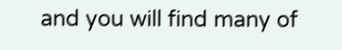and you will find many of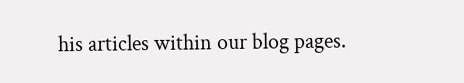his articles within our blog pages.